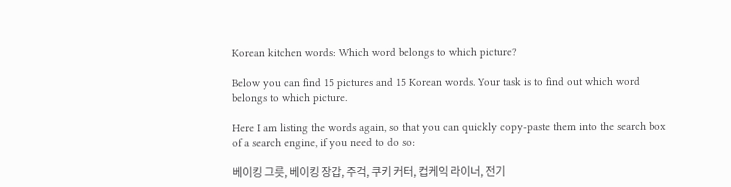Korean kitchen words: Which word belongs to which picture?

Below you can find 15 pictures and 15 Korean words. Your task is to find out which word belongs to which picture.

Here I am listing the words again, so that you can quickly copy-paste them into the search box of a search engine, if you need to do so:

베이킹 그릇, 베이킹 장갑, 주걱, 쿠키 커터, 컵케익 라이너, 전기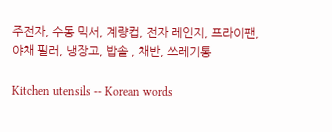주전자, 수동 믹서, 계량컵, 전자 레인지, 프라이팬, 야채 필러, 냉장고, 밥솥 , 채반, 쓰레기통

Kitchen utensils -- Korean words